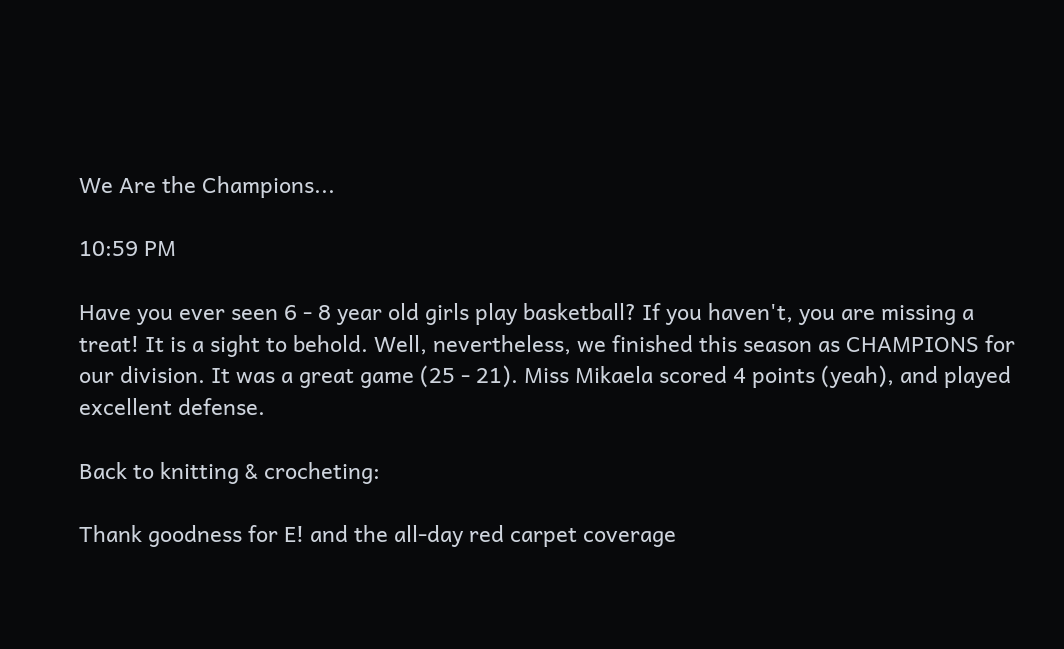We Are the Champions...

10:59 PM

Have you ever seen 6 - 8 year old girls play basketball? If you haven't, you are missing a treat! It is a sight to behold. Well, nevertheless, we finished this season as CHAMPIONS for our division. It was a great game (25 - 21). Miss Mikaela scored 4 points (yeah), and played excellent defense.

Back to knitting & crocheting:

Thank goodness for E! and the all-day red carpet coverage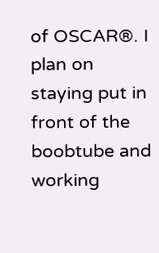of OSCAR®. I plan on staying put in front of the boobtube and working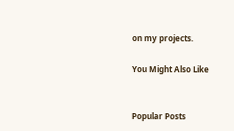on my projects.

You Might Also Like


Popular Posts